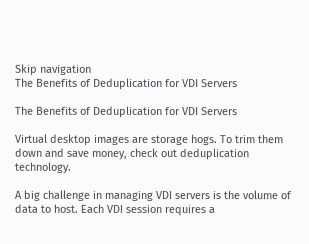Skip navigation
The Benefits of Deduplication for VDI Servers

The Benefits of Deduplication for VDI Servers

Virtual desktop images are storage hogs. To trim them down and save money, check out deduplication technology.

A big challenge in managing VDI servers is the volume of data to host. Each VDI session requires a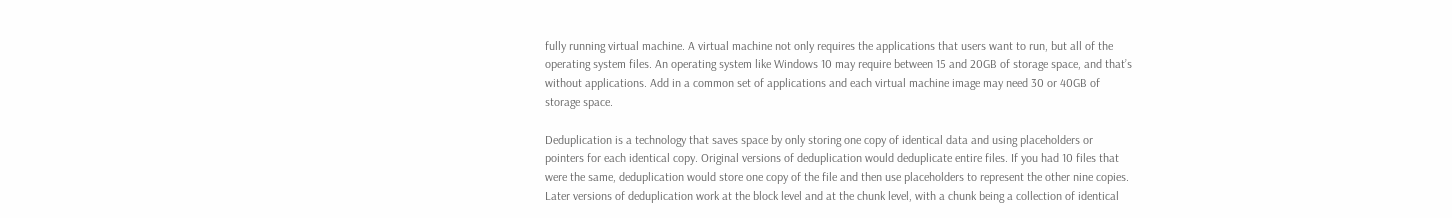fully running virtual machine. A virtual machine not only requires the applications that users want to run, but all of the operating system files. An operating system like Windows 10 may require between 15 and 20GB of storage space, and that’s without applications. Add in a common set of applications and each virtual machine image may need 30 or 40GB of storage space.

Deduplication is a technology that saves space by only storing one copy of identical data and using placeholders or pointers for each identical copy. Original versions of deduplication would deduplicate entire files. If you had 10 files that were the same, deduplication would store one copy of the file and then use placeholders to represent the other nine copies. Later versions of deduplication work at the block level and at the chunk level, with a chunk being a collection of identical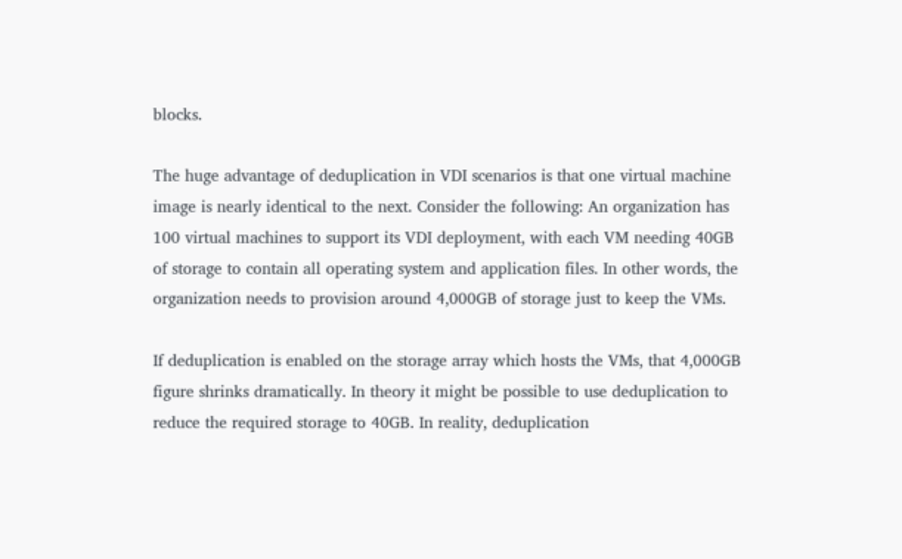blocks.

The huge advantage of deduplication in VDI scenarios is that one virtual machine image is nearly identical to the next. Consider the following: An organization has 100 virtual machines to support its VDI deployment, with each VM needing 40GB of storage to contain all operating system and application files. In other words, the organization needs to provision around 4,000GB of storage just to keep the VMs.

If deduplication is enabled on the storage array which hosts the VMs, that 4,000GB figure shrinks dramatically. In theory it might be possible to use deduplication to reduce the required storage to 40GB. In reality, deduplication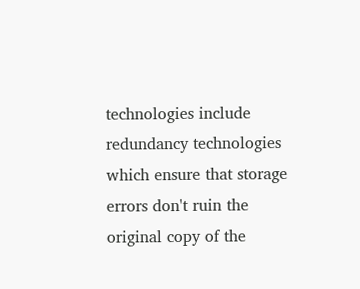technologies include redundancy technologies which ensure that storage errors don't ruin the original copy of the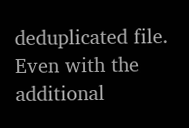deduplicated file. Even with the additional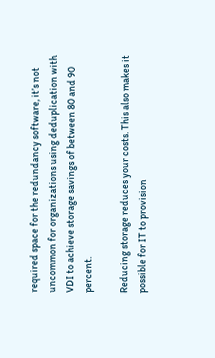required space for the redundancy software, it’s not uncommon for organizations using deduplication with VDI to achieve storage savings of between 80 and 90 percent.

Reducing storage reduces your costs. This also makes it possible for IT to provision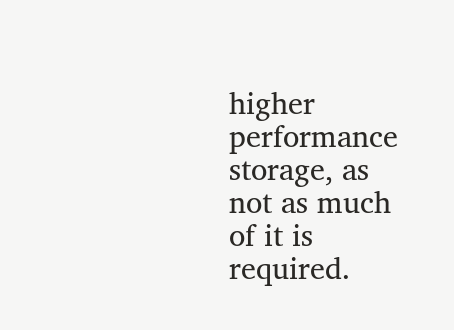higher performance storage, as not as much of it is required.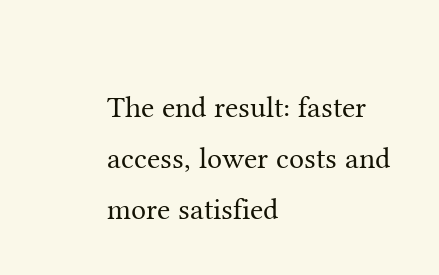The end result: faster access, lower costs and more satisfied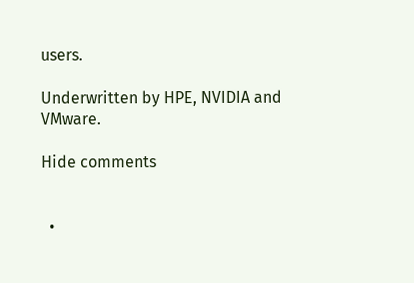users.

Underwritten by HPE, NVIDIA and VMware.

Hide comments


  •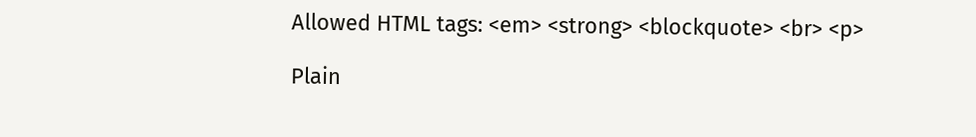Allowed HTML tags: <em> <strong> <blockquote> <br> <p>

Plain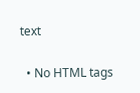text

  • No HTML tags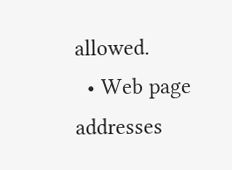allowed.
  • Web page addresses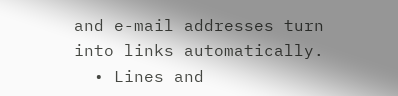and e-mail addresses turn into links automatically.
  • Lines and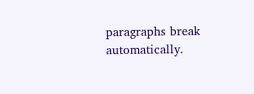paragraphs break automatically.